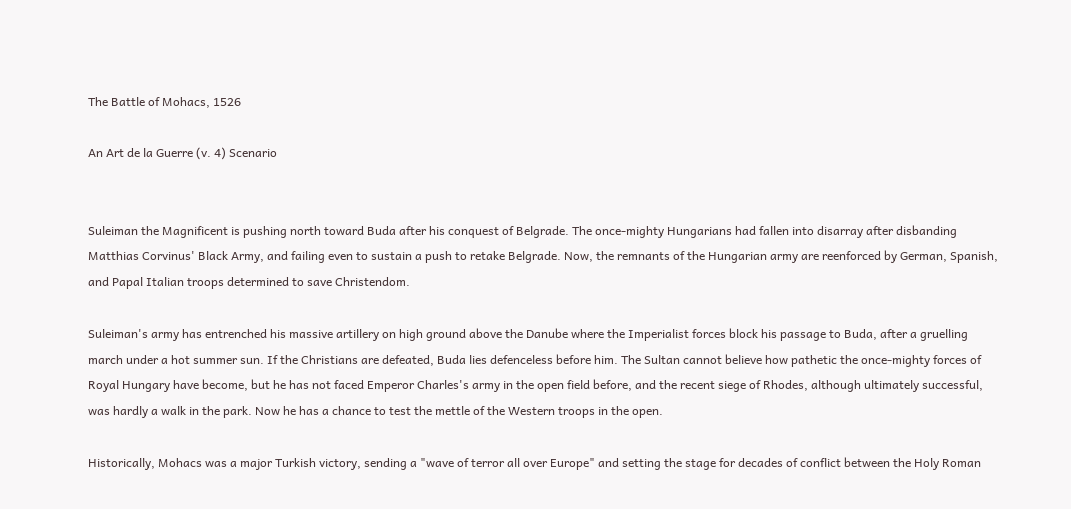The Battle of Mohacs, 1526

An Art de la Guerre (v. 4) Scenario


Suleiman the Magnificent is pushing north toward Buda after his conquest of Belgrade. The once-mighty Hungarians had fallen into disarray after disbanding Matthias Corvinus' Black Army, and failing even to sustain a push to retake Belgrade. Now, the remnants of the Hungarian army are reenforced by German, Spanish, and Papal Italian troops determined to save Christendom.

Suleiman's army has entrenched his massive artillery on high ground above the Danube where the Imperialist forces block his passage to Buda, after a gruelling march under a hot summer sun. If the Christians are defeated, Buda lies defenceless before him. The Sultan cannot believe how pathetic the once-mighty forces of Royal Hungary have become, but he has not faced Emperor Charles's army in the open field before, and the recent siege of Rhodes, although ultimately successful, was hardly a walk in the park. Now he has a chance to test the mettle of the Western troops in the open.

Historically, Mohacs was a major Turkish victory, sending a "wave of terror all over Europe" and setting the stage for decades of conflict between the Holy Roman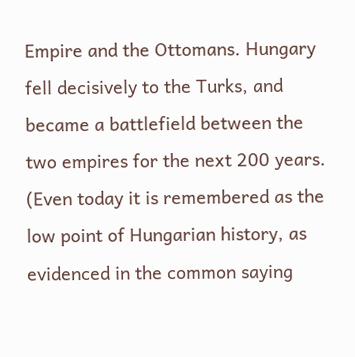Empire and the Ottomans. Hungary fell decisively to the Turks, and became a battlefield between the two empires for the next 200 years. (Even today it is remembered as the low point of Hungarian history, as evidenced in the common saying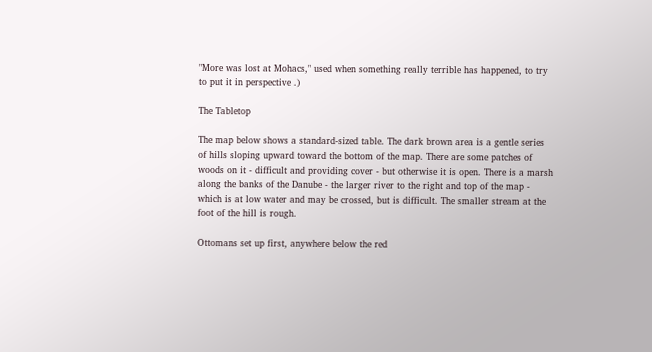"More was lost at Mohacs," used when something really terrible has happened, to try to put it in perspective .)

The Tabletop

The map below shows a standard-sized table. The dark brown area is a gentle series of hills sloping upward toward the bottom of the map. There are some patches of woods on it - difficult and providing cover - but otherwise it is open. There is a marsh along the banks of the Danube - the larger river to the right and top of the map - which is at low water and may be crossed, but is difficult. The smaller stream at the foot of the hill is rough.

Ottomans set up first, anywhere below the red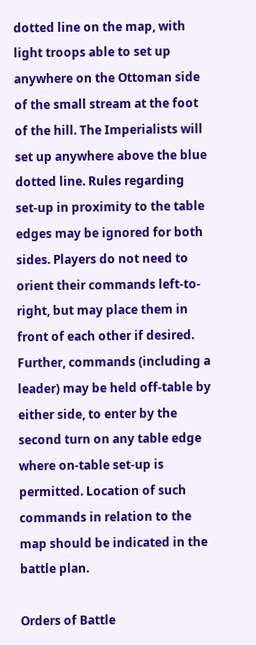dotted line on the map, with light troops able to set up anywhere on the Ottoman side of the small stream at the foot of the hill. The Imperialists will set up anywhere above the blue dotted line. Rules regarding set-up in proximity to the table edges may be ignored for both sides. Players do not need to orient their commands left-to-right, but may place them in front of each other if desired. Further, commands (including a leader) may be held off-table by either side, to enter by the second turn on any table edge where on-table set-up is permitted. Location of such commands in relation to the map should be indicated in the battle plan.

Orders of Battle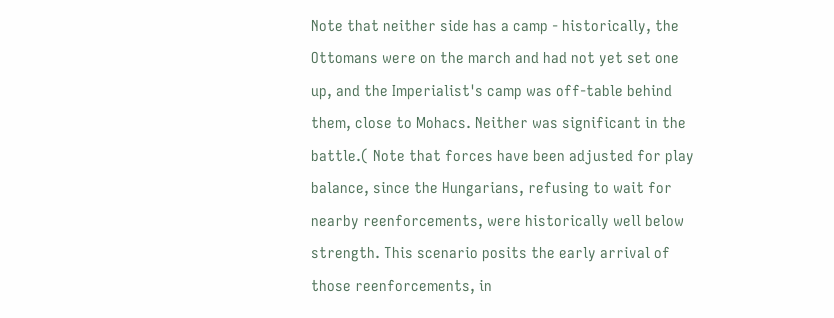Note that neither side has a camp - historically, the Ottomans were on the march and had not yet set one up, and the Imperialist's camp was off-table behind them, close to Mohacs. Neither was significant in the battle.( Note that forces have been adjusted for play balance, since the Hungarians, refusing to wait for nearby reenforcements, were historically well below strength. This scenario posits the early arrival of those reenforcements, in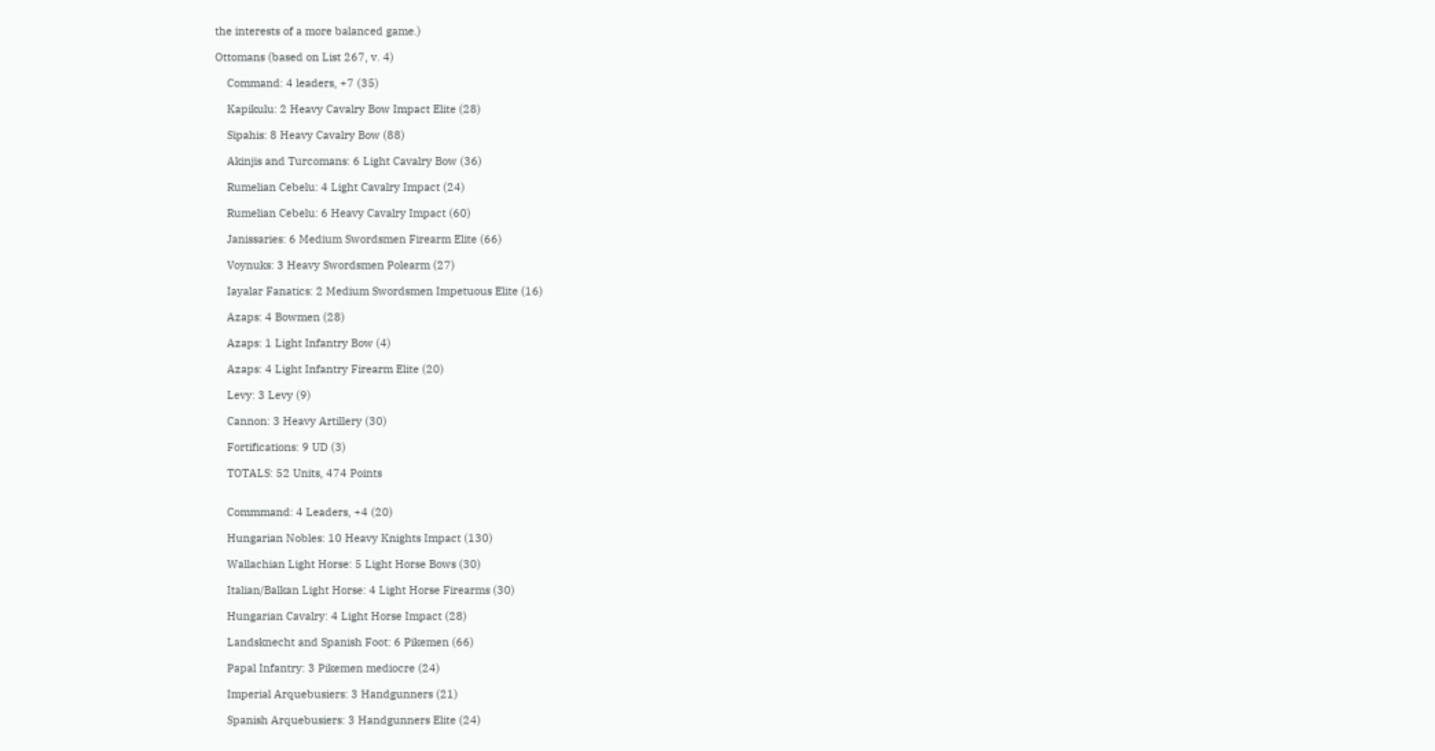the interests of a more balanced game.)

Ottomans (based on List 267, v. 4)

    Command: 4 leaders, +7 (35)

    Kapikulu: 2 Heavy Cavalry Bow Impact Elite (28)

    Sipahis: 8 Heavy Cavalry Bow (88)

    Akinjis and Turcomans: 6 Light Cavalry Bow (36)

    Rumelian Cebelu: 4 Light Cavalry Impact (24)

    Rumelian Cebelu: 6 Heavy Cavalry Impact (60)

    Janissaries: 6 Medium Swordsmen Firearm Elite (66)

    Voynuks: 3 Heavy Swordsmen Polearm (27)

    Iayalar Fanatics: 2 Medium Swordsmen Impetuous Elite (16)

    Azaps: 4 Bowmen (28)

    Azaps: 1 Light Infantry Bow (4)

    Azaps: 4 Light Infantry Firearm Elite (20)

    Levy: 3 Levy (9)

    Cannon: 3 Heavy Artillery (30)

    Fortifications: 9 UD (3)

    TOTALS: 52 Units, 474 Points


    Commmand: 4 Leaders, +4 (20)

    Hungarian Nobles: 10 Heavy Knights Impact (130)

    Wallachian Light Horse: 5 Light Horse Bows (30)

    Italian/Balkan Light Horse: 4 Light Horse Firearms (30)

    Hungarian Cavalry: 4 Light Horse Impact (28)

    Landsknecht and Spanish Foot: 6 Pikemen (66)

    Papal Infantry: 3 Pikemen mediocre (24)

    Imperial Arquebusiers: 3 Handgunners (21)

    Spanish Arquebusiers: 3 Handgunners Elite (24)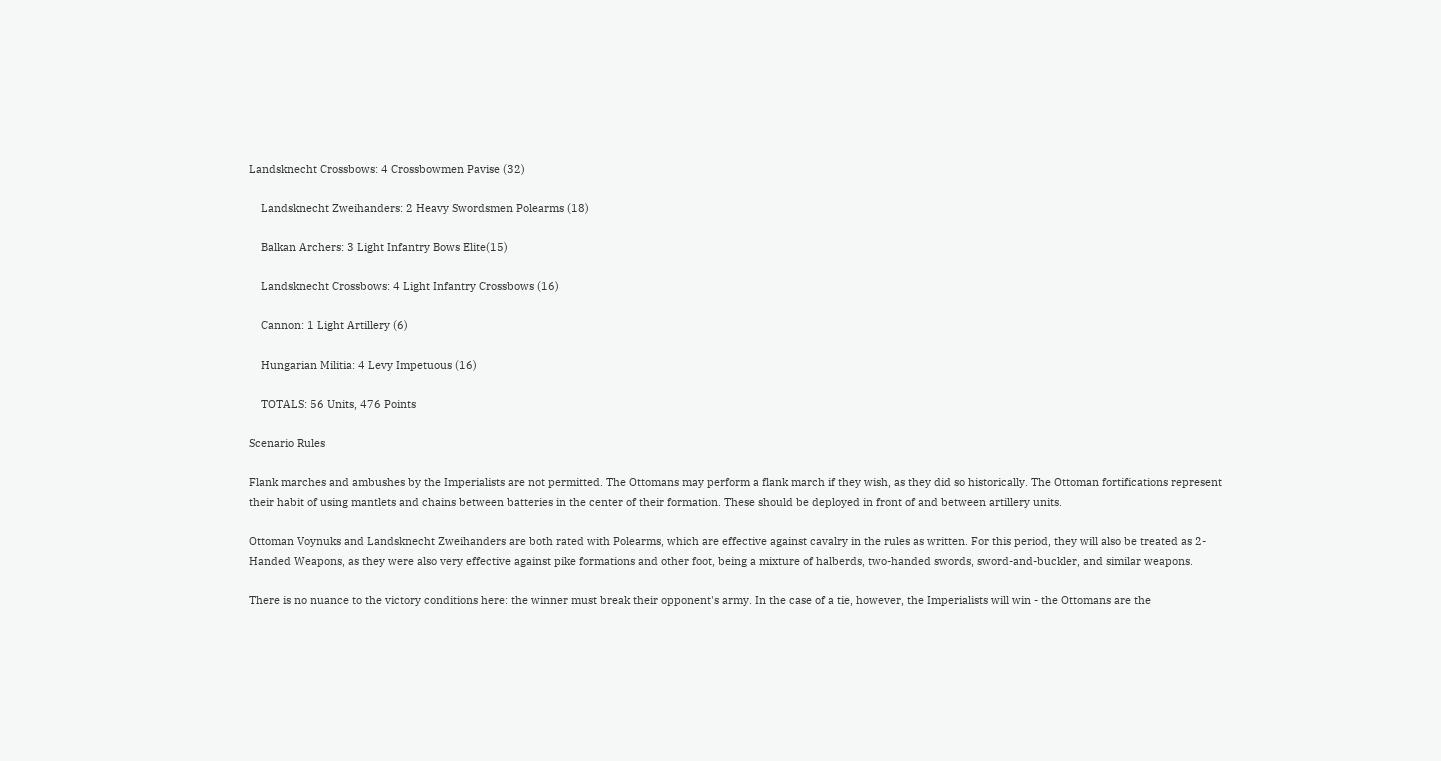Landsknecht Crossbows: 4 Crossbowmen Pavise (32)

    Landsknecht Zweihanders: 2 Heavy Swordsmen Polearms (18)

    Balkan Archers: 3 Light Infantry Bows Elite(15)

    Landsknecht Crossbows: 4 Light Infantry Crossbows (16)

    Cannon: 1 Light Artillery (6)

    Hungarian Militia: 4 Levy Impetuous (16)

    TOTALS: 56 Units, 476 Points

Scenario Rules

Flank marches and ambushes by the Imperialists are not permitted. The Ottomans may perform a flank march if they wish, as they did so historically. The Ottoman fortifications represent their habit of using mantlets and chains between batteries in the center of their formation. These should be deployed in front of and between artillery units.

Ottoman Voynuks and Landsknecht Zweihanders are both rated with Polearms, which are effective against cavalry in the rules as written. For this period, they will also be treated as 2-Handed Weapons, as they were also very effective against pike formations and other foot, being a mixture of halberds, two-handed swords, sword-and-buckler, and similar weapons.

There is no nuance to the victory conditions here: the winner must break their opponent's army. In the case of a tie, however, the Imperialists will win - the Ottomans are the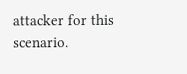attacker for this scenario.